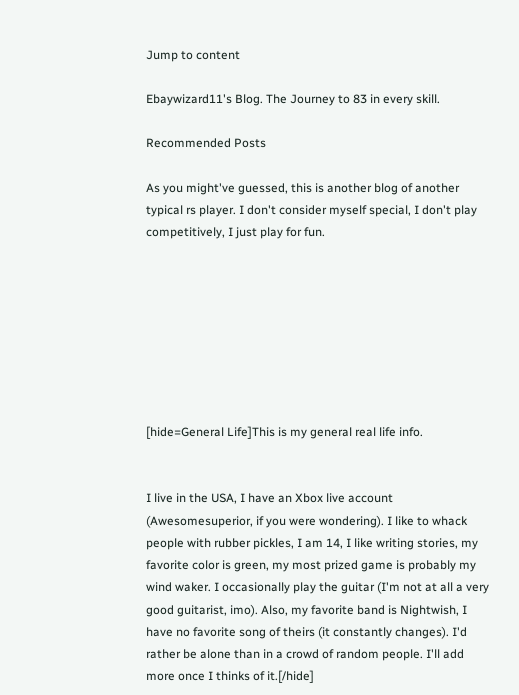Jump to content

Ebaywizard11's Blog. The Journey to 83 in every skill.

Recommended Posts

As you might've guessed, this is another blog of another typical rs player. I don't consider myself special, I don't play competitively, I just play for fun.








[hide=General Life]This is my general real life info.


I live in the USA, I have an Xbox live account (Awesomesuperior, if you were wondering). I like to whack people with rubber pickles, I am 14, I like writing stories, my favorite color is green, my most prized game is probably my wind waker. I occasionally play the guitar (I'm not at all a very good guitarist, imo). Also, my favorite band is Nightwish, I have no favorite song of theirs (it constantly changes). I'd rather be alone than in a crowd of random people. I'll add more once I thinks of it.[/hide]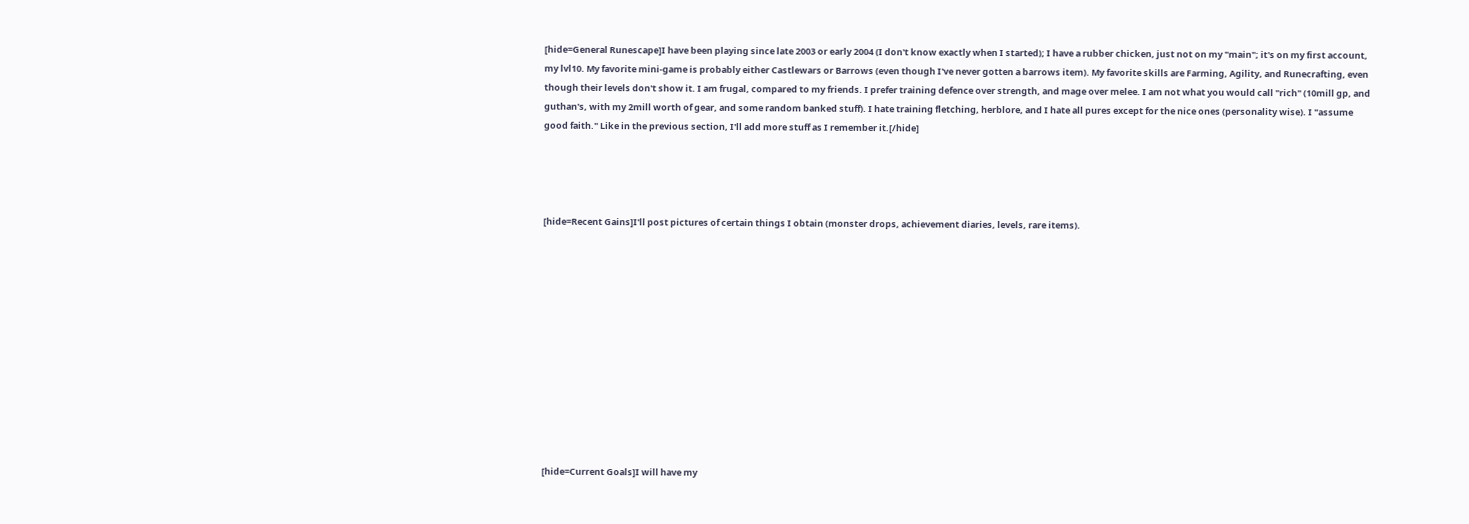[hide=General Runescape]I have been playing since late 2003 or early 2004 (I don't know exactly when I started); I have a rubber chicken, just not on my "main"; it's on my first account, my lvl10. My favorite mini-game is probably either Castlewars or Barrows (even though I've never gotten a barrows item). My favorite skills are Farming, Agility, and Runecrafting, even though their levels don't show it. I am frugal, compared to my friends. I prefer training defence over strength, and mage over melee. I am not what you would call "rich" (10mill gp, and guthan's, with my 2mill worth of gear, and some random banked stuff). I hate training fletching, herblore, and I hate all pures except for the nice ones (personality wise). I "assume good faith." Like in the previous section, I'll add more stuff as I remember it.[/hide]




[hide=Recent Gains]I'll post pictures of certain things I obtain (monster drops, achievement diaries, levels, rare items).












[hide=Current Goals]I will have my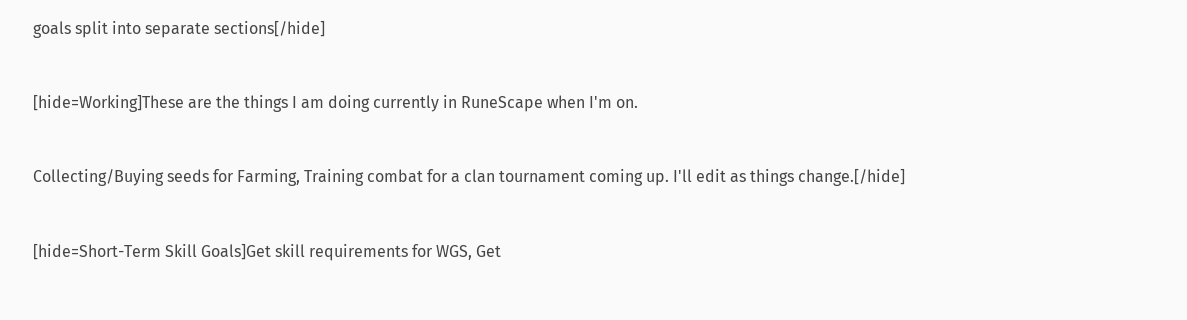goals split into separate sections[/hide]


[hide=Working]These are the things I am doing currently in RuneScape when I'm on.


Collecting/Buying seeds for Farming, Training combat for a clan tournament coming up. I'll edit as things change.[/hide]


[hide=Short-Term Skill Goals]Get skill requirements for WGS, Get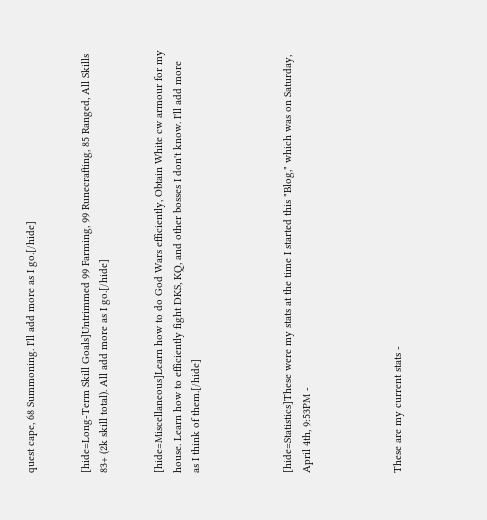quest cape, 68 Summoning. I'll add more as I go.[/hide]


[hide=Long-Term Skill Goals]Untrimmed 99 Farming, 99 Runecrafting, 85 Ranged, All Skills 83+ (2k skill total). All add more as I go.[/hide]


[hide=Miscellaneous]Learn how to do God Wars efficiently, Obtain White cw armour for my house. Learn how to efficiently fight DKS, KQ, and other bosses I don't know. I'll add more as I think of them.[/hide]




[hide=Statistics]These were my stats at the time I started this "Blog," which was on Saturday, April 4th, 9:53PM -




These are my current stats -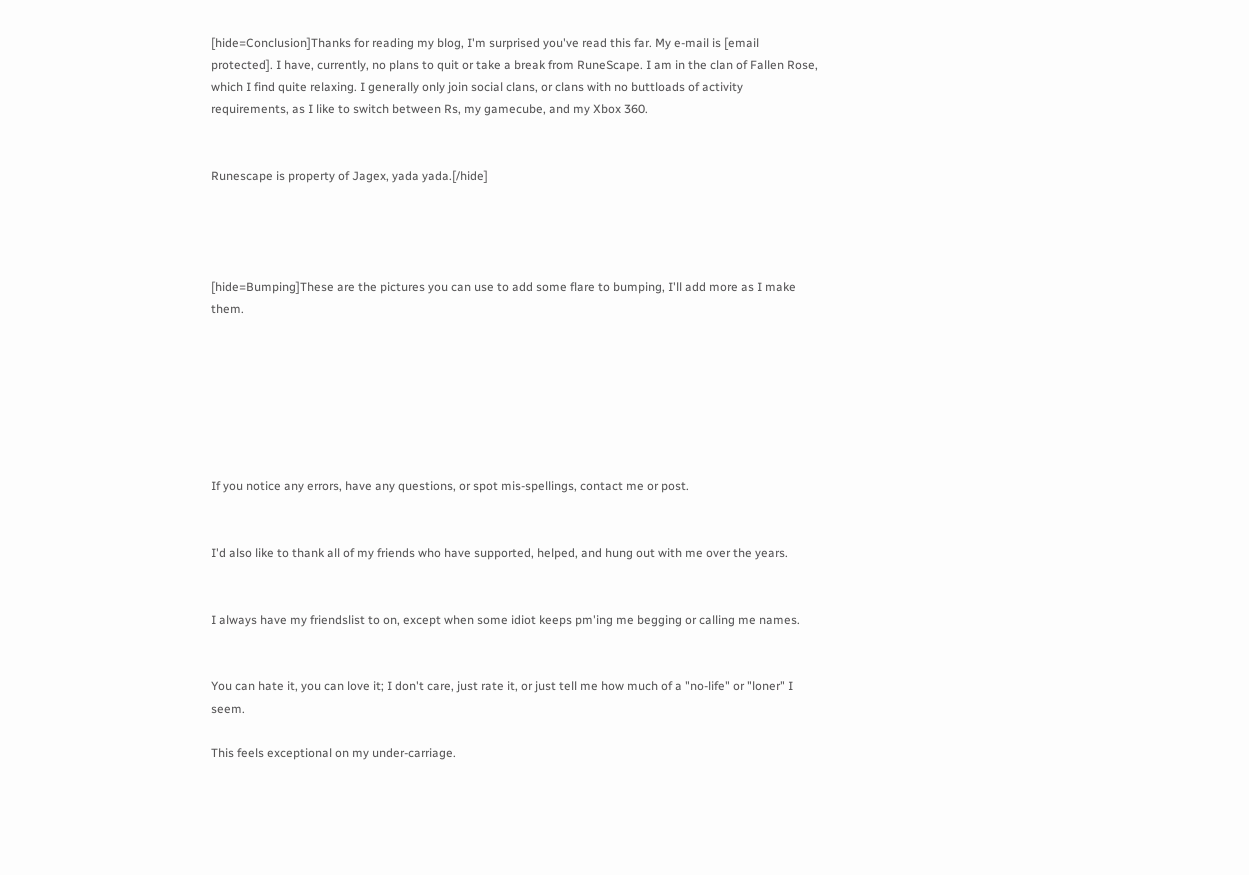[hide=Conclusion]Thanks for reading my blog, I'm surprised you've read this far. My e-mail is [email protected]. I have, currently, no plans to quit or take a break from RuneScape. I am in the clan of Fallen Rose, which I find quite relaxing. I generally only join social clans, or clans with no buttloads of activity requirements, as I like to switch between Rs, my gamecube, and my Xbox 360.


Runescape is property of Jagex, yada yada.[/hide]




[hide=Bumping]These are the pictures you can use to add some flare to bumping, I'll add more as I make them.







If you notice any errors, have any questions, or spot mis-spellings, contact me or post.


I'd also like to thank all of my friends who have supported, helped, and hung out with me over the years.


I always have my friendslist to on, except when some idiot keeps pm'ing me begging or calling me names.


You can hate it, you can love it; I don't care, just rate it, or just tell me how much of a "no-life" or "loner" I seem.

This feels exceptional on my under-carriage.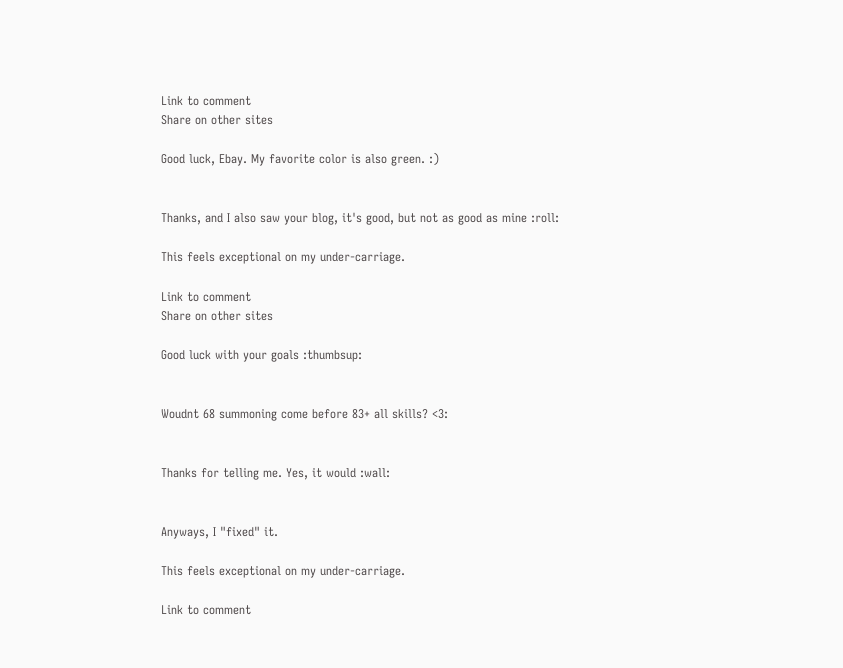Link to comment
Share on other sites

Good luck, Ebay. My favorite color is also green. :)


Thanks, and I also saw your blog, it's good, but not as good as mine :roll:

This feels exceptional on my under-carriage.

Link to comment
Share on other sites

Good luck with your goals :thumbsup:


Woudnt 68 summoning come before 83+ all skills? <3:


Thanks for telling me. Yes, it would :wall:


Anyways, I "fixed" it.

This feels exceptional on my under-carriage.

Link to comment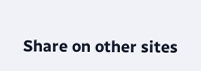Share on other sites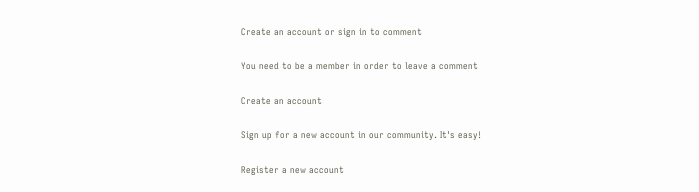Create an account or sign in to comment

You need to be a member in order to leave a comment

Create an account

Sign up for a new account in our community. It's easy!

Register a new account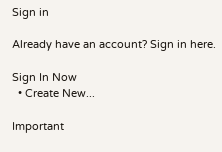Sign in

Already have an account? Sign in here.

Sign In Now
  • Create New...

Important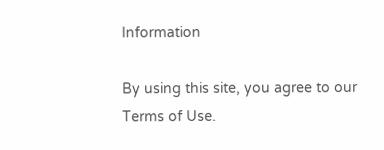Information

By using this site, you agree to our Terms of Use.